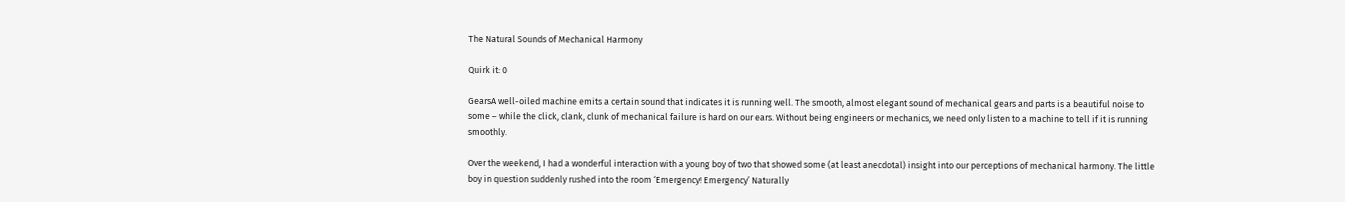The Natural Sounds of Mechanical Harmony

Quirk it: 0

GearsA well-oiled machine emits a certain sound that indicates it is running well. The smooth, almost elegant sound of mechanical gears and parts is a beautiful noise to some – while the click, clank, clunk of mechanical failure is hard on our ears. Without being engineers or mechanics, we need only listen to a machine to tell if it is running smoothly.

Over the weekend, I had a wonderful interaction with a young boy of two that showed some (at least anecdotal) insight into our perceptions of mechanical harmony. The little boy in question suddenly rushed into the room ‘Emergency! Emergency’ Naturally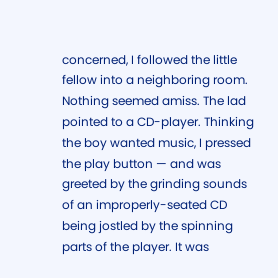concerned, I followed the little fellow into a neighboring room. Nothing seemed amiss. The lad pointed to a CD-player. Thinking the boy wanted music, I pressed the play button — and was greeted by the grinding sounds of an improperly-seated CD being jostled by the spinning parts of the player. It was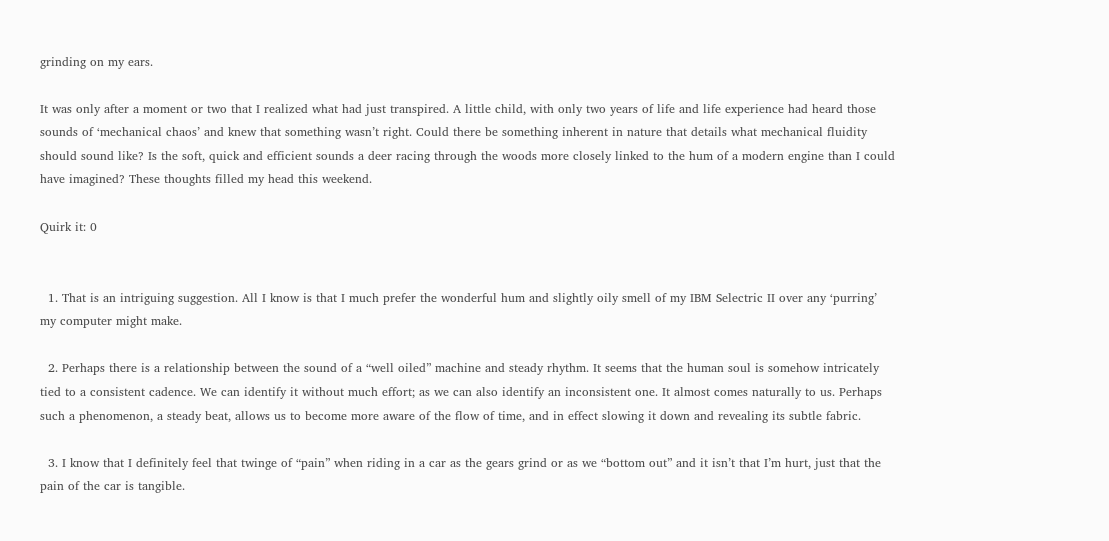grinding on my ears.

It was only after a moment or two that I realized what had just transpired. A little child, with only two years of life and life experience had heard those sounds of ‘mechanical chaos’ and knew that something wasn’t right. Could there be something inherent in nature that details what mechanical fluidity should sound like? Is the soft, quick and efficient sounds a deer racing through the woods more closely linked to the hum of a modern engine than I could have imagined? These thoughts filled my head this weekend.

Quirk it: 0


  1. That is an intriguing suggestion. All I know is that I much prefer the wonderful hum and slightly oily smell of my IBM Selectric II over any ‘purring’ my computer might make.

  2. Perhaps there is a relationship between the sound of a “well oiled” machine and steady rhythm. It seems that the human soul is somehow intricately tied to a consistent cadence. We can identify it without much effort; as we can also identify an inconsistent one. It almost comes naturally to us. Perhaps such a phenomenon, a steady beat, allows us to become more aware of the flow of time, and in effect slowing it down and revealing its subtle fabric.

  3. I know that I definitely feel that twinge of “pain” when riding in a car as the gears grind or as we “bottom out” and it isn’t that I’m hurt, just that the pain of the car is tangible.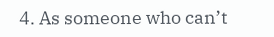4. As someone who can’t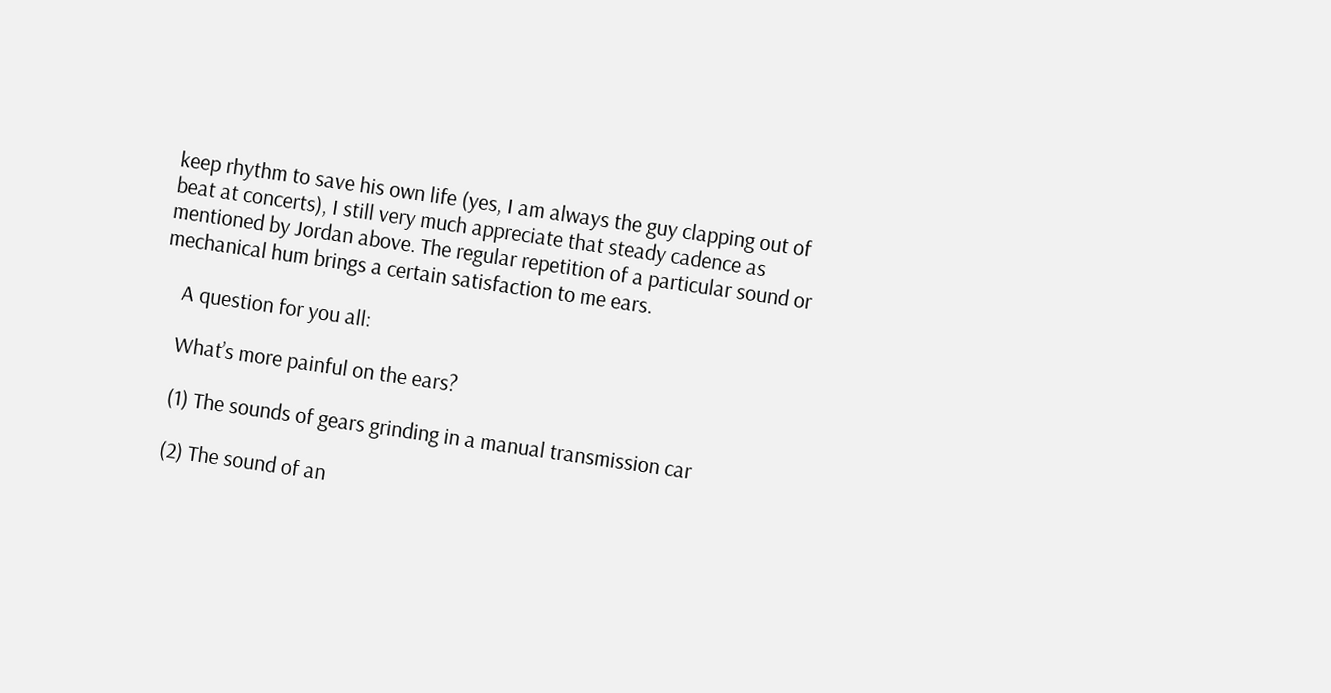keep rhythm to save his own life (yes, I am always the guy clapping out of beat at concerts), I still very much appreciate that steady cadence as mentioned by Jordan above. The regular repetition of a particular sound or mechanical hum brings a certain satisfaction to me ears.

    A question for you all:

    What’s more painful on the ears?

    (1) The sounds of gears grinding in a manual transmission car

    (2) The sound of an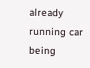already running car being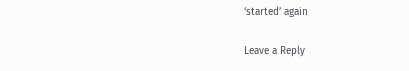‘started’ again

Leave a Reply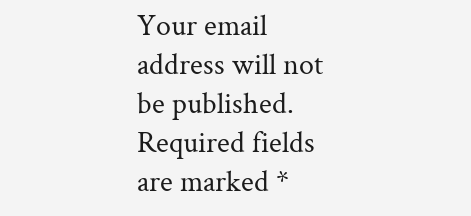Your email address will not be published. Required fields are marked *